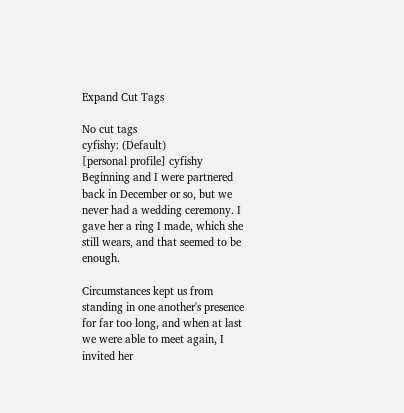Expand Cut Tags

No cut tags
cyfishy: (Default)
[personal profile] cyfishy
Beginning and I were partnered back in December or so, but we never had a wedding ceremony. I gave her a ring I made, which she still wears, and that seemed to be enough.

Circumstances kept us from standing in one another's presence for far too long, and when at last we were able to meet again, I invited her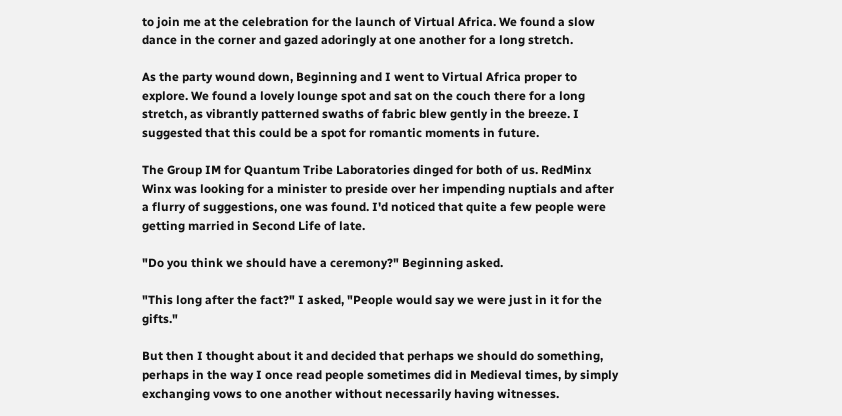to join me at the celebration for the launch of Virtual Africa. We found a slow dance in the corner and gazed adoringly at one another for a long stretch.

As the party wound down, Beginning and I went to Virtual Africa proper to explore. We found a lovely lounge spot and sat on the couch there for a long stretch, as vibrantly patterned swaths of fabric blew gently in the breeze. I suggested that this could be a spot for romantic moments in future.

The Group IM for Quantum Tribe Laboratories dinged for both of us. RedMinx Winx was looking for a minister to preside over her impending nuptials and after a flurry of suggestions, one was found. I'd noticed that quite a few people were getting married in Second Life of late.

"Do you think we should have a ceremony?" Beginning asked.

"This long after the fact?" I asked, "People would say we were just in it for the gifts."

But then I thought about it and decided that perhaps we should do something, perhaps in the way I once read people sometimes did in Medieval times, by simply exchanging vows to one another without necessarily having witnesses.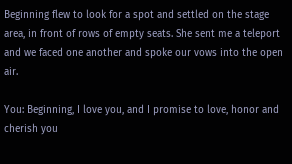Beginning flew to look for a spot and settled on the stage area, in front of rows of empty seats. She sent me a teleport and we faced one another and spoke our vows into the open air.

You: Beginning, I love you, and I promise to love, honor and cherish you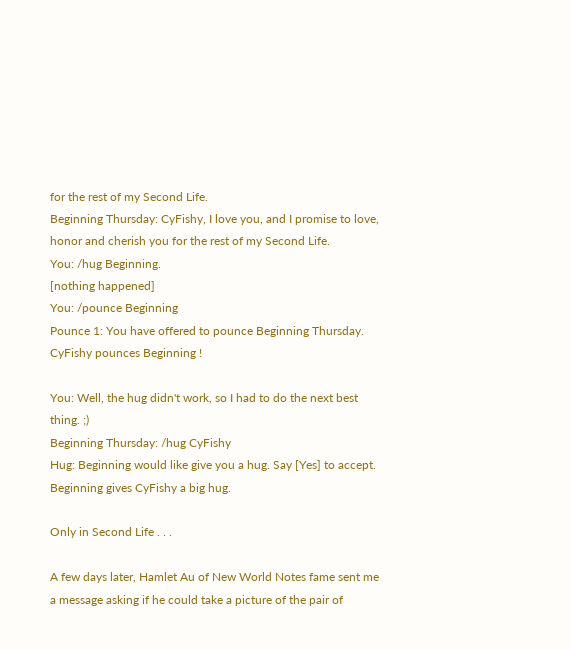for the rest of my Second Life.
Beginning Thursday: CyFishy, I love you, and I promise to love, honor and cherish you for the rest of my Second Life.
You: /hug Beginning.
[nothing happened]
You: /pounce Beginning
Pounce 1: You have offered to pounce Beginning Thursday.
CyFishy pounces Beginning !

You: Well, the hug didn't work, so I had to do the next best thing. ;)
Beginning Thursday: /hug CyFishy
Hug: Beginning would like give you a hug. Say [Yes] to accept.
Beginning gives CyFishy a big hug.

Only in Second Life . . .

A few days later, Hamlet Au of New World Notes fame sent me a message asking if he could take a picture of the pair of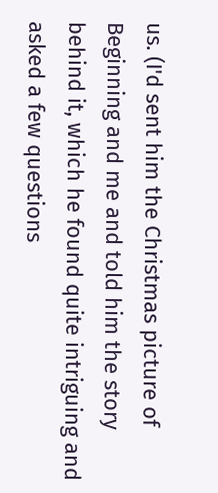us. (I'd sent him the Christmas picture of Beginning and me and told him the story behind it, which he found quite intriguing and asked a few questions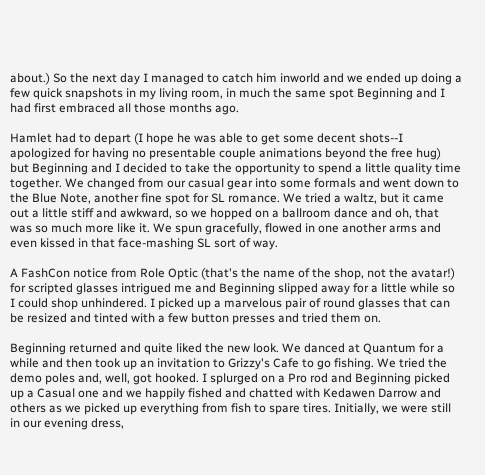about.) So the next day I managed to catch him inworld and we ended up doing a few quick snapshots in my living room, in much the same spot Beginning and I had first embraced all those months ago.

Hamlet had to depart (I hope he was able to get some decent shots--I apologized for having no presentable couple animations beyond the free hug) but Beginning and I decided to take the opportunity to spend a little quality time together. We changed from our casual gear into some formals and went down to the Blue Note, another fine spot for SL romance. We tried a waltz, but it came out a little stiff and awkward, so we hopped on a ballroom dance and oh, that was so much more like it. We spun gracefully, flowed in one another arms and even kissed in that face-mashing SL sort of way.

A FashCon notice from Role Optic (that's the name of the shop, not the avatar!) for scripted glasses intrigued me and Beginning slipped away for a little while so I could shop unhindered. I picked up a marvelous pair of round glasses that can be resized and tinted with a few button presses and tried them on.

Beginning returned and quite liked the new look. We danced at Quantum for a while and then took up an invitation to Grizzy's Cafe to go fishing. We tried the demo poles and, well, got hooked. I splurged on a Pro rod and Beginning picked up a Casual one and we happily fished and chatted with Kedawen Darrow and others as we picked up everything from fish to spare tires. Initially, we were still in our evening dress,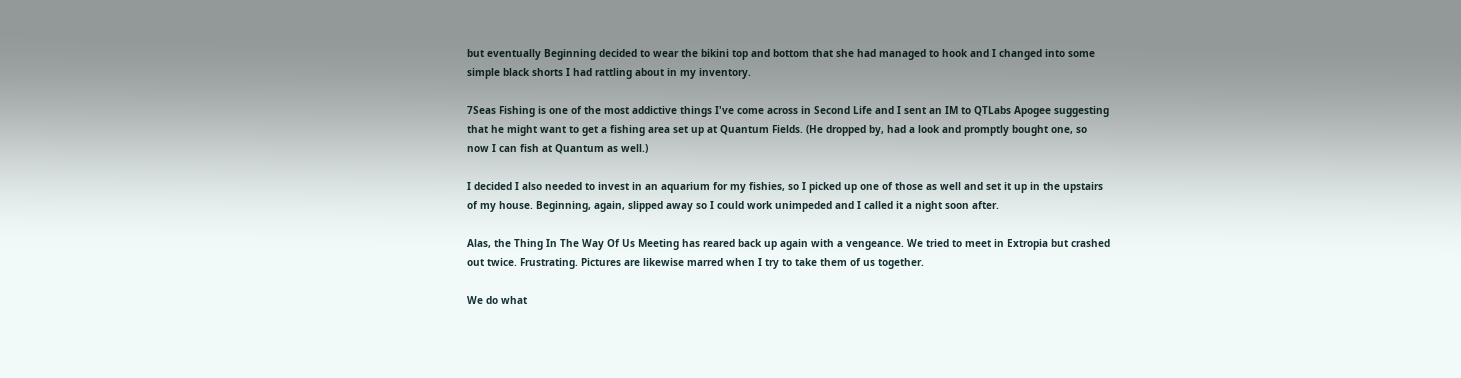but eventually Beginning decided to wear the bikini top and bottom that she had managed to hook and I changed into some simple black shorts I had rattling about in my inventory.

7Seas Fishing is one of the most addictive things I've come across in Second Life and I sent an IM to QTLabs Apogee suggesting that he might want to get a fishing area set up at Quantum Fields. (He dropped by, had a look and promptly bought one, so now I can fish at Quantum as well.)

I decided I also needed to invest in an aquarium for my fishies, so I picked up one of those as well and set it up in the upstairs of my house. Beginning, again, slipped away so I could work unimpeded and I called it a night soon after.

Alas, the Thing In The Way Of Us Meeting has reared back up again with a vengeance. We tried to meet in Extropia but crashed out twice. Frustrating. Pictures are likewise marred when I try to take them of us together.

We do what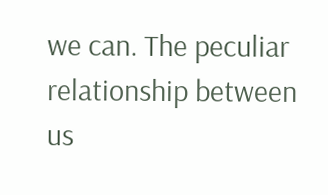we can. The peculiar relationship between us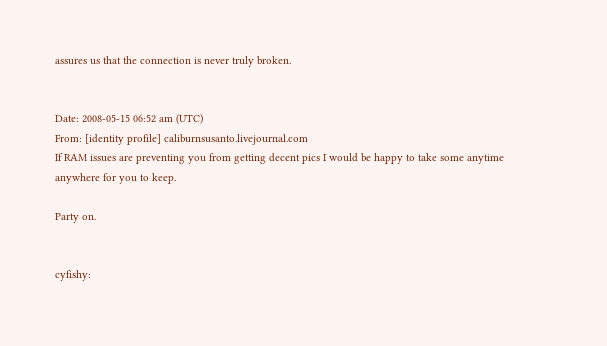assures us that the connection is never truly broken.


Date: 2008-05-15 06:52 am (UTC)
From: [identity profile] caliburnsusanto.livejournal.com
If RAM issues are preventing you from getting decent pics I would be happy to take some anytime anywhere for you to keep.

Party on.


cyfishy: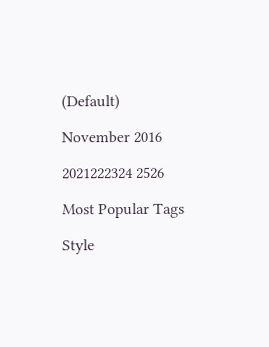(Default)

November 2016

2021222324 2526

Most Popular Tags

Style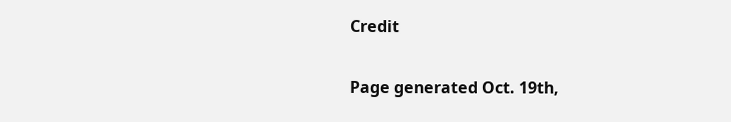Credit

Page generated Oct. 19th,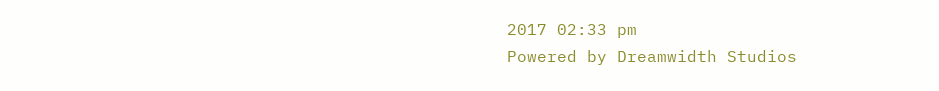2017 02:33 pm
Powered by Dreamwidth Studios